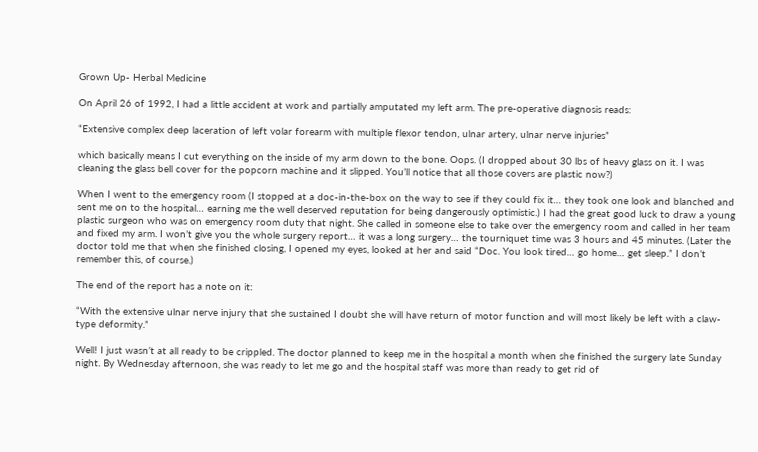Grown Up- Herbal Medicine

On April 26 of 1992, I had a little accident at work and partially amputated my left arm. The pre-operative diagnosis reads:

“Extensive complex deep laceration of left volar forearm with multiple flexor tendon, ulnar artery, ulnar nerve injuries”

which basically means I cut everything on the inside of my arm down to the bone. Oops. (I dropped about 30 lbs of heavy glass on it. I was cleaning the glass bell cover for the popcorn machine and it slipped. You’ll notice that all those covers are plastic now?)

When I went to the emergency room (I stopped at a doc-in-the-box on the way to see if they could fix it… they took one look and blanched and sent me on to the hospital… earning me the well deserved reputation for being dangerously optimistic.) I had the great good luck to draw a young plastic surgeon who was on emergency room duty that night. She called in someone else to take over the emergency room and called in her team and fixed my arm. I won’t give you the whole surgery report… it was a long surgery… the tourniquet time was 3 hours and 45 minutes. (Later the doctor told me that when she finished closing, I opened my eyes, looked at her and said “Doc. You look tired… go home… get sleep.” I don’t remember this, of course.)

The end of the report has a note on it:

“With the extensive ulnar nerve injury that she sustained I doubt she will have return of motor function and will most likely be left with a claw-type deformity.”

Well! I just wasn’t at all ready to be crippled. The doctor planned to keep me in the hospital a month when she finished the surgery late Sunday night. By Wednesday afternoon, she was ready to let me go and the hospital staff was more than ready to get rid of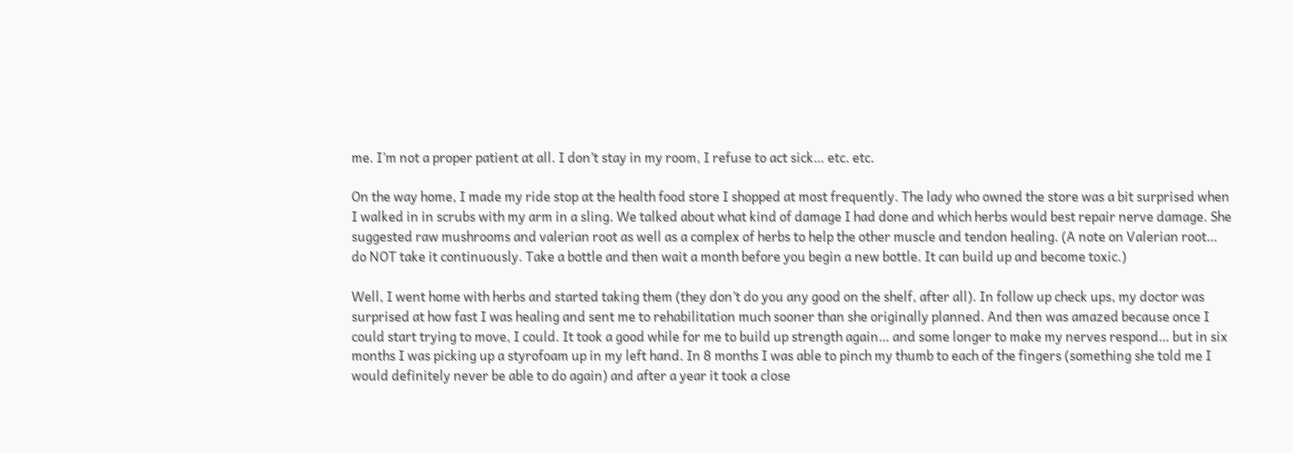me. I’m not a proper patient at all. I don’t stay in my room, I refuse to act sick… etc. etc.

On the way home, I made my ride stop at the health food store I shopped at most frequently. The lady who owned the store was a bit surprised when I walked in in scrubs with my arm in a sling. We talked about what kind of damage I had done and which herbs would best repair nerve damage. She suggested raw mushrooms and valerian root as well as a complex of herbs to help the other muscle and tendon healing. (A note on Valerian root… do NOT take it continuously. Take a bottle and then wait a month before you begin a new bottle. It can build up and become toxic.)

Well, I went home with herbs and started taking them (they don’t do you any good on the shelf, after all). In follow up check ups, my doctor was surprised at how fast I was healing and sent me to rehabilitation much sooner than she originally planned. And then was amazed because once I could start trying to move, I could. It took a good while for me to build up strength again… and some longer to make my nerves respond… but in six months I was picking up a styrofoam up in my left hand. In 8 months I was able to pinch my thumb to each of the fingers (something she told me I would definitely never be able to do again) and after a year it took a close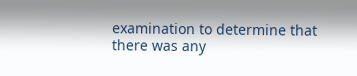examination to determine that there was any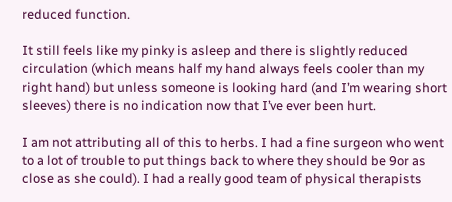reduced function.

It still feels like my pinky is asleep and there is slightly reduced circulation (which means half my hand always feels cooler than my right hand) but unless someone is looking hard (and I’m wearing short sleeves) there is no indication now that I’ve ever been hurt.

I am not attributing all of this to herbs. I had a fine surgeon who went to a lot of trouble to put things back to where they should be 9or as close as she could). I had a really good team of physical therapists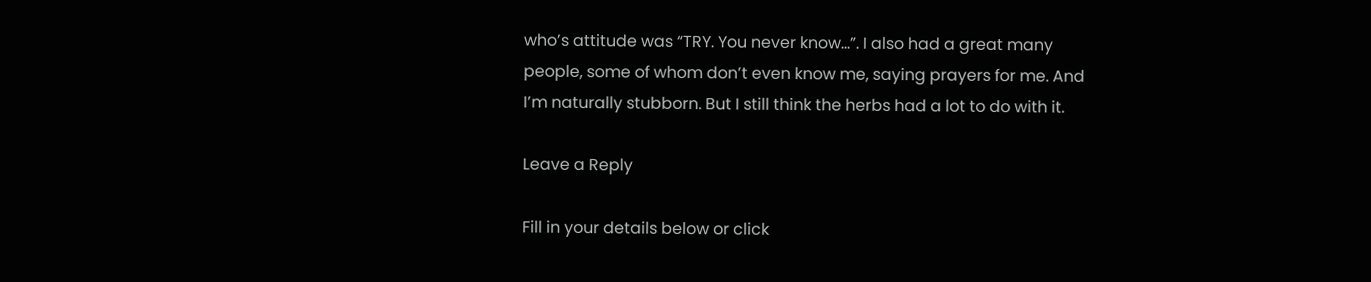who’s attitude was “TRY. You never know…”. I also had a great many people, some of whom don’t even know me, saying prayers for me. And I’m naturally stubborn. But I still think the herbs had a lot to do with it.

Leave a Reply

Fill in your details below or click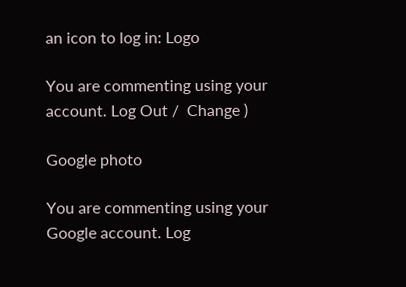an icon to log in: Logo

You are commenting using your account. Log Out /  Change )

Google photo

You are commenting using your Google account. Log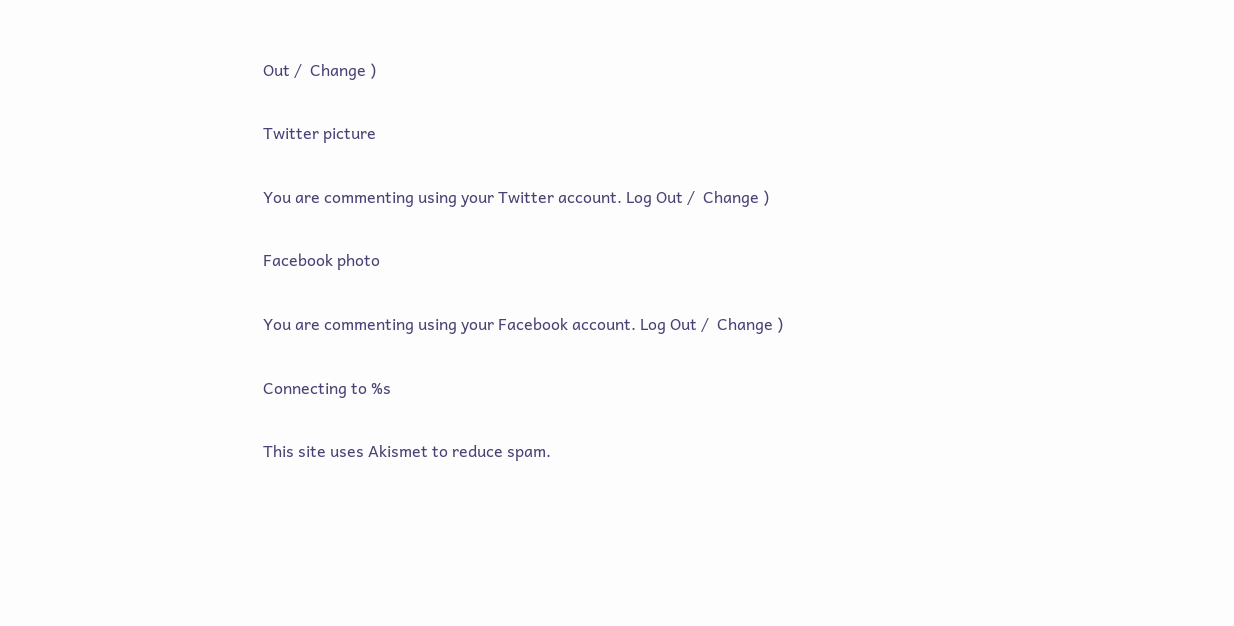Out /  Change )

Twitter picture

You are commenting using your Twitter account. Log Out /  Change )

Facebook photo

You are commenting using your Facebook account. Log Out /  Change )

Connecting to %s

This site uses Akismet to reduce spam.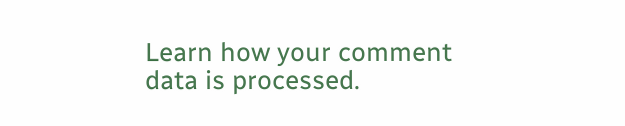Learn how your comment data is processed.